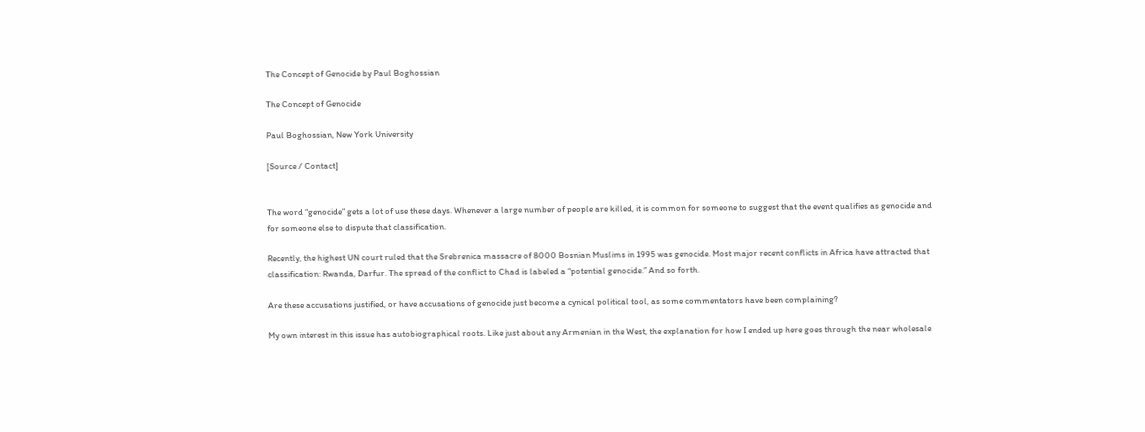The Concept of Genocide by Paul Boghossian

The Concept of Genocide

Paul Boghossian, New York University

[Source / Contact]


The word “genocide” gets a lot of use these days. Whenever a large number of people are killed, it is common for someone to suggest that the event qualifies as genocide and for someone else to dispute that classification.

Recently, the highest UN court ruled that the Srebrenica massacre of 8000 Bosnian Muslims in 1995 was genocide. Most major recent conflicts in Africa have attracted that classification: Rwanda, Darfur. The spread of the conflict to Chad is labeled a “potential genocide.” And so forth.

Are these accusations justified, or have accusations of genocide just become a cynical political tool, as some commentators have been complaining?

My own interest in this issue has autobiographical roots. Like just about any Armenian in the West, the explanation for how I ended up here goes through the near wholesale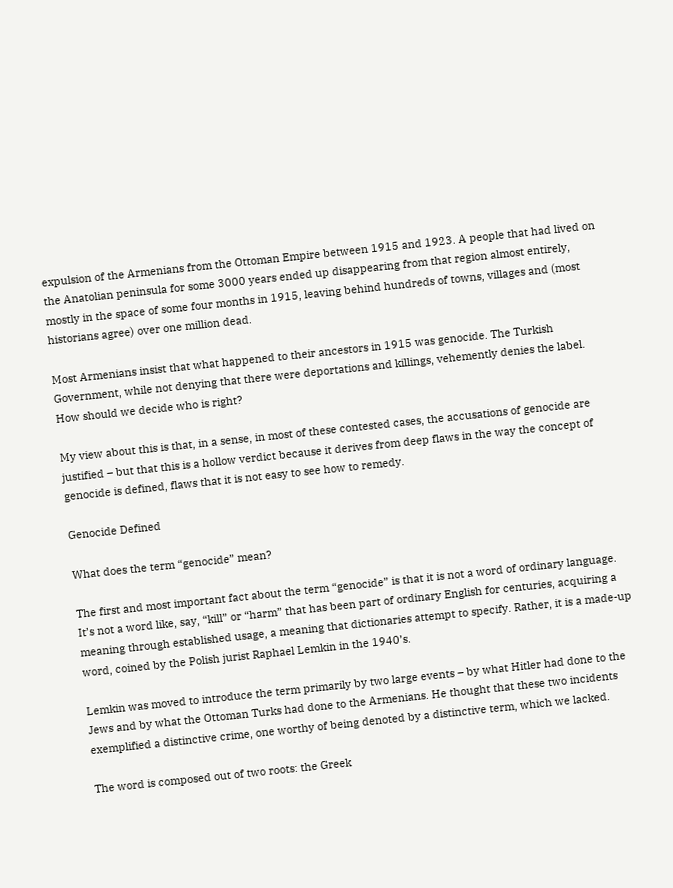expulsion of the Armenians from the Ottoman Empire between 1915 and 1923. A people that had lived on the Anatolian peninsula for some 3000 years ended up disappearing from that region almost entirely, mostly in the space of some four months in 1915, leaving behind hundreds of towns, villages and (most historians agree) over one million dead.

Most Armenians insist that what happened to their ancestors in 1915 was genocide. The Turkish Government, while not denying that there were deportations and killings, vehemently denies the label. How should we decide who is right?

My view about this is that, in a sense, in most of these contested cases, the accusations of genocide are justified – but that this is a hollow verdict because it derives from deep flaws in the way the concept of genocide is defined, flaws that it is not easy to see how to remedy.

Genocide Defined

What does the term “genocide” mean?

The first and most important fact about the term “genocide” is that it is not a word of ordinary language. It’s not a word like, say, “kill” or “harm” that has been part of ordinary English for centuries, acquiring a meaning through established usage, a meaning that dictionaries attempt to specify. Rather, it is a made-up word, coined by the Polish jurist Raphael Lemkin in the 1940’s.

Lemkin was moved to introduce the term primarily by two large events – by what Hitler had done to the Jews and by what the Ottoman Turks had done to the Armenians. He thought that these two incidents exemplified a distinctive crime, one worthy of being denoted by a distinctive term, which we lacked.

The word is composed out of two roots: the Greek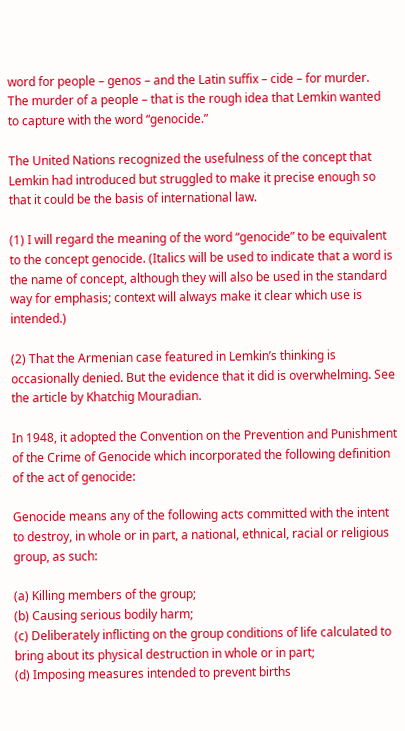word for people – genos – and the Latin suffix – cide – for murder. The murder of a people – that is the rough idea that Lemkin wanted to capture with the word “genocide.”

The United Nations recognized the usefulness of the concept that Lemkin had introduced but struggled to make it precise enough so that it could be the basis of international law.

(1) I will regard the meaning of the word “genocide” to be equivalent to the concept genocide. (Italics will be used to indicate that a word is the name of concept, although they will also be used in the standard way for emphasis; context will always make it clear which use is intended.)

(2) That the Armenian case featured in Lemkin’s thinking is occasionally denied. But the evidence that it did is overwhelming. See the article by Khatchig Mouradian.

In 1948, it adopted the Convention on the Prevention and Punishment of the Crime of Genocide which incorporated the following definition of the act of genocide:

Genocide means any of the following acts committed with the intent to destroy, in whole or in part, a national, ethnical, racial or religious group, as such:

(a) Killing members of the group;
(b) Causing serious bodily harm;
(c) Deliberately inflicting on the group conditions of life calculated to bring about its physical destruction in whole or in part;
(d) Imposing measures intended to prevent births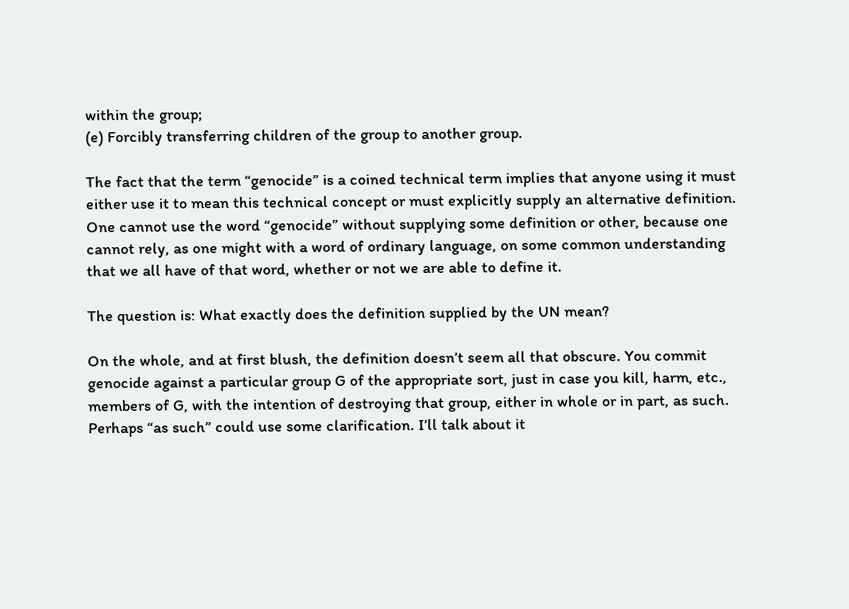within the group;
(e) Forcibly transferring children of the group to another group.

The fact that the term “genocide” is a coined technical term implies that anyone using it must either use it to mean this technical concept or must explicitly supply an alternative definition. One cannot use the word “genocide” without supplying some definition or other, because one cannot rely, as one might with a word of ordinary language, on some common understanding that we all have of that word, whether or not we are able to define it.

The question is: What exactly does the definition supplied by the UN mean?

On the whole, and at first blush, the definition doesn’t seem all that obscure. You commit genocide against a particular group G of the appropriate sort, just in case you kill, harm, etc., members of G, with the intention of destroying that group, either in whole or in part, as such. Perhaps “as such” could use some clarification. I’ll talk about it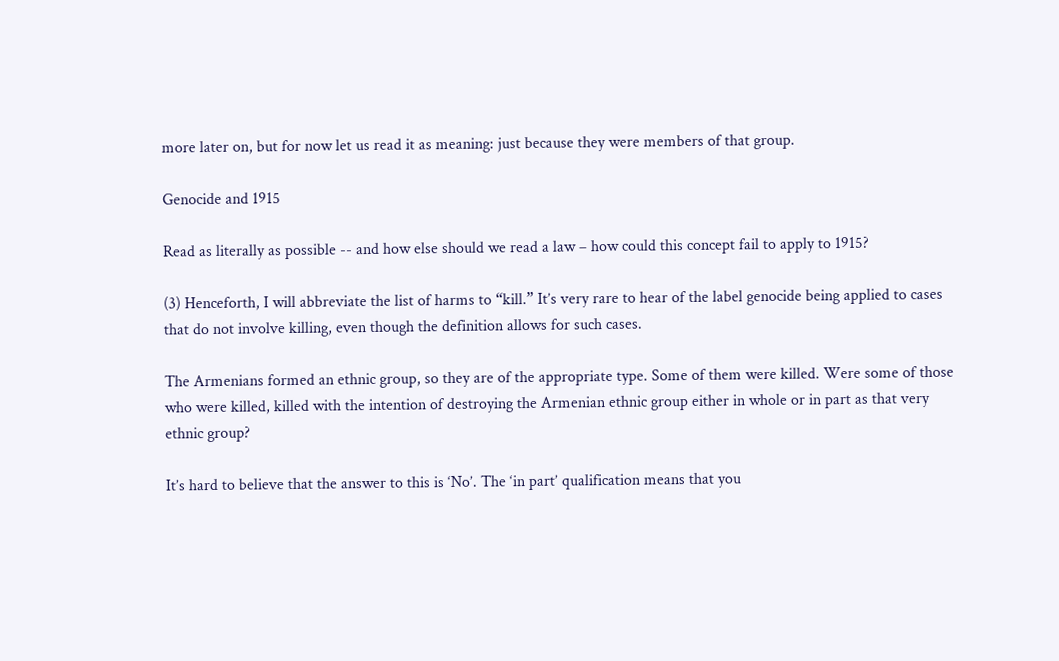more later on, but for now let us read it as meaning: just because they were members of that group.

Genocide and 1915

Read as literally as possible -- and how else should we read a law – how could this concept fail to apply to 1915?

(3) Henceforth, I will abbreviate the list of harms to “kill.” It’s very rare to hear of the label genocide being applied to cases that do not involve killing, even though the definition allows for such cases.

The Armenians formed an ethnic group, so they are of the appropriate type. Some of them were killed. Were some of those who were killed, killed with the intention of destroying the Armenian ethnic group either in whole or in part as that very ethnic group?

It’s hard to believe that the answer to this is ‘No’. The ‘in part’ qualification means that you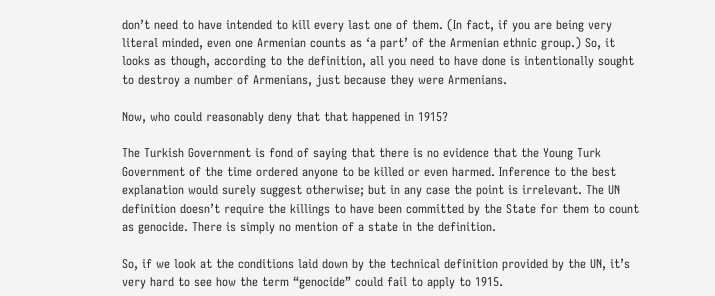don’t need to have intended to kill every last one of them. (In fact, if you are being very literal minded, even one Armenian counts as ‘a part’ of the Armenian ethnic group.) So, it looks as though, according to the definition, all you need to have done is intentionally sought to destroy a number of Armenians, just because they were Armenians.

Now, who could reasonably deny that that happened in 1915?

The Turkish Government is fond of saying that there is no evidence that the Young Turk Government of the time ordered anyone to be killed or even harmed. Inference to the best explanation would surely suggest otherwise; but in any case the point is irrelevant. The UN definition doesn’t require the killings to have been committed by the State for them to count as genocide. There is simply no mention of a state in the definition.

So, if we look at the conditions laid down by the technical definition provided by the UN, it’s very hard to see how the term “genocide” could fail to apply to 1915.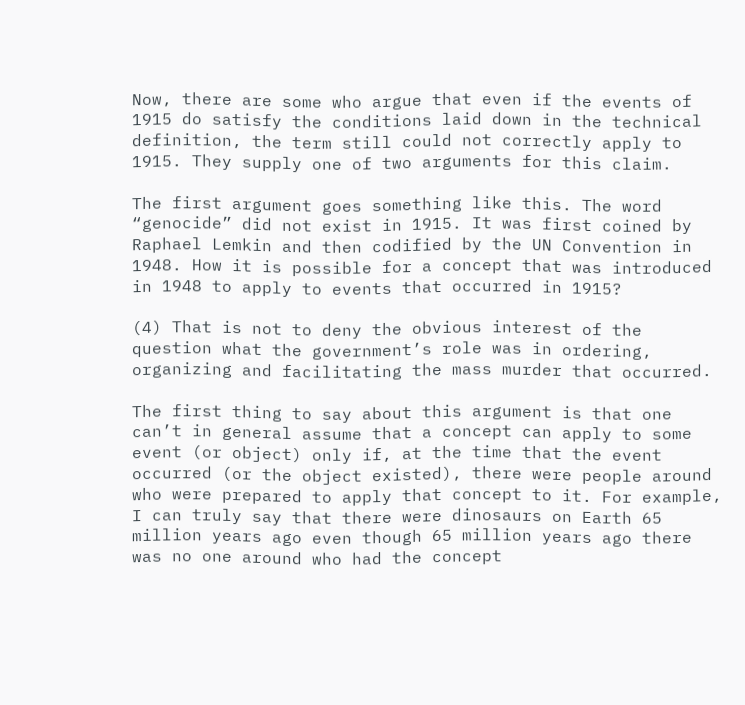Now, there are some who argue that even if the events of 1915 do satisfy the conditions laid down in the technical definition, the term still could not correctly apply to 1915. They supply one of two arguments for this claim.

The first argument goes something like this. The word “genocide” did not exist in 1915. It was first coined by Raphael Lemkin and then codified by the UN Convention in 1948. How it is possible for a concept that was introduced in 1948 to apply to events that occurred in 1915?

(4) That is not to deny the obvious interest of the question what the government’s role was in ordering, organizing and facilitating the mass murder that occurred.

The first thing to say about this argument is that one can’t in general assume that a concept can apply to some event (or object) only if, at the time that the event occurred (or the object existed), there were people around who were prepared to apply that concept to it. For example, I can truly say that there were dinosaurs on Earth 65 million years ago even though 65 million years ago there was no one around who had the concept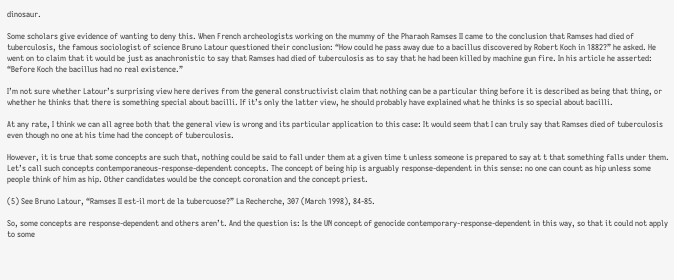dinosaur.

Some scholars give evidence of wanting to deny this. When French archeologists working on the mummy of the Pharaoh Ramses II came to the conclusion that Ramses had died of tuberculosis, the famous sociologist of science Bruno Latour questioned their conclusion: “How could he pass away due to a bacillus discovered by Robert Koch in 1882?” he asked. He went on to claim that it would be just as anachronistic to say that Ramses had died of tuberculosis as to say that he had been killed by machine gun fire. In his article he asserted: “Before Koch the bacillus had no real existence.”

I’m not sure whether Latour’s surprising view here derives from the general constructivist claim that nothing can be a particular thing before it is described as being that thing, or whether he thinks that there is something special about bacilli. If it’s only the latter view, he should probably have explained what he thinks is so special about bacilli.

At any rate, I think we can all agree both that the general view is wrong and its particular application to this case: It would seem that I can truly say that Ramses died of tuberculosis even though no one at his time had the concept of tuberculosis.

However, it is true that some concepts are such that, nothing could be said to fall under them at a given time t unless someone is prepared to say at t that something falls under them. Let’s call such concepts contemporaneous-response-dependent concepts. The concept of being hip is arguably response-dependent in this sense: no one can count as hip unless some people think of him as hip. Other candidates would be the concept coronation and the concept priest.

(5) See Bruno Latour, “Ramses II est-il mort de la tubercuose?” La Recherche, 307 (March 1998), 84-85.

So, some concepts are response-dependent and others aren’t. And the question is: Is the UN concept of genocide contemporary-response-dependent in this way, so that it could not apply to some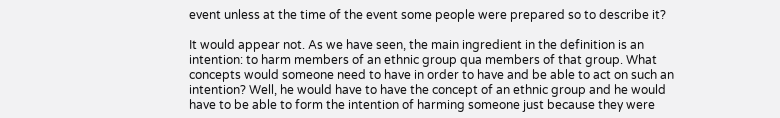event unless at the time of the event some people were prepared so to describe it?

It would appear not. As we have seen, the main ingredient in the definition is an intention: to harm members of an ethnic group qua members of that group. What concepts would someone need to have in order to have and be able to act on such an intention? Well, he would have to have the concept of an ethnic group and he would have to be able to form the intention of harming someone just because they were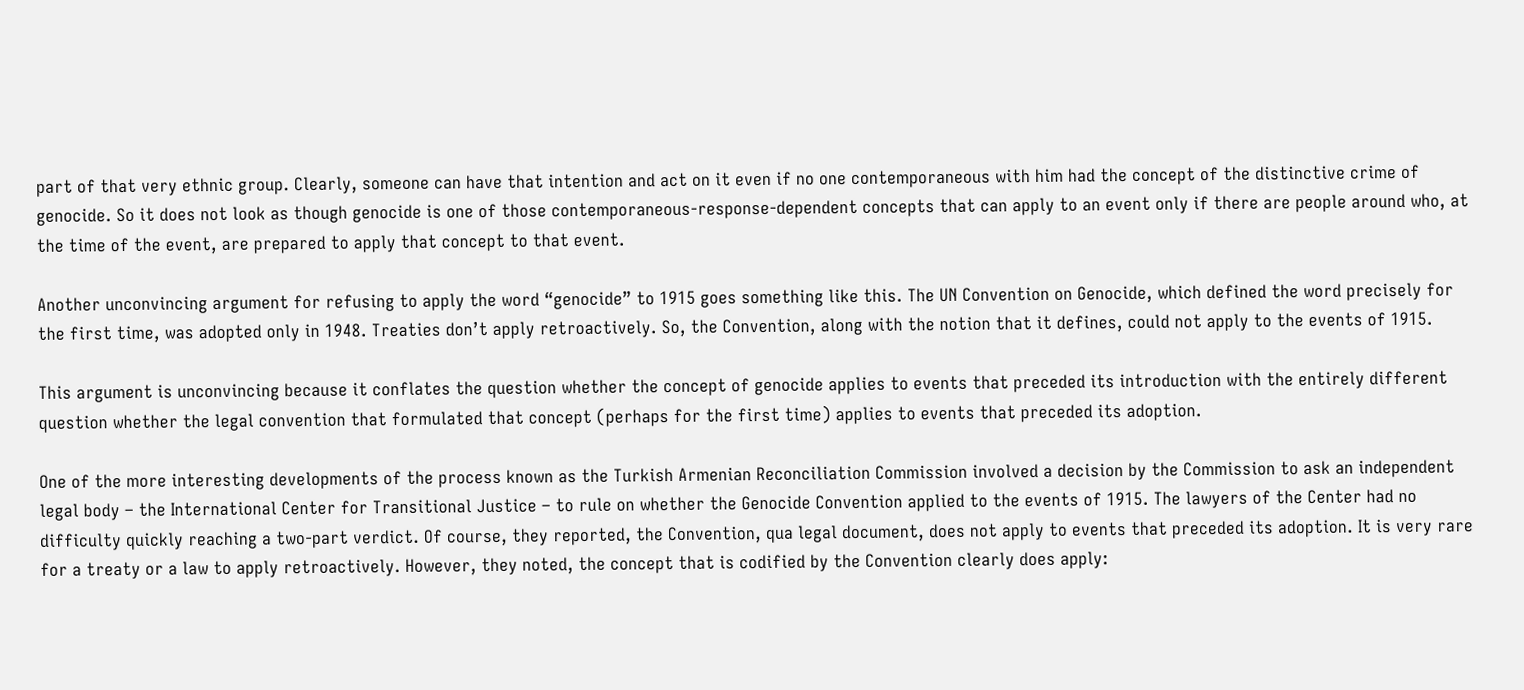part of that very ethnic group. Clearly, someone can have that intention and act on it even if no one contemporaneous with him had the concept of the distinctive crime of genocide. So it does not look as though genocide is one of those contemporaneous-response-dependent concepts that can apply to an event only if there are people around who, at the time of the event, are prepared to apply that concept to that event.

Another unconvincing argument for refusing to apply the word “genocide” to 1915 goes something like this. The UN Convention on Genocide, which defined the word precisely for the first time, was adopted only in 1948. Treaties don’t apply retroactively. So, the Convention, along with the notion that it defines, could not apply to the events of 1915.

This argument is unconvincing because it conflates the question whether the concept of genocide applies to events that preceded its introduction with the entirely different question whether the legal convention that formulated that concept (perhaps for the first time) applies to events that preceded its adoption.

One of the more interesting developments of the process known as the Turkish Armenian Reconciliation Commission involved a decision by the Commission to ask an independent legal body – the International Center for Transitional Justice – to rule on whether the Genocide Convention applied to the events of 1915. The lawyers of the Center had no difficulty quickly reaching a two-part verdict. Of course, they reported, the Convention, qua legal document, does not apply to events that preceded its adoption. It is very rare for a treaty or a law to apply retroactively. However, they noted, the concept that is codified by the Convention clearly does apply: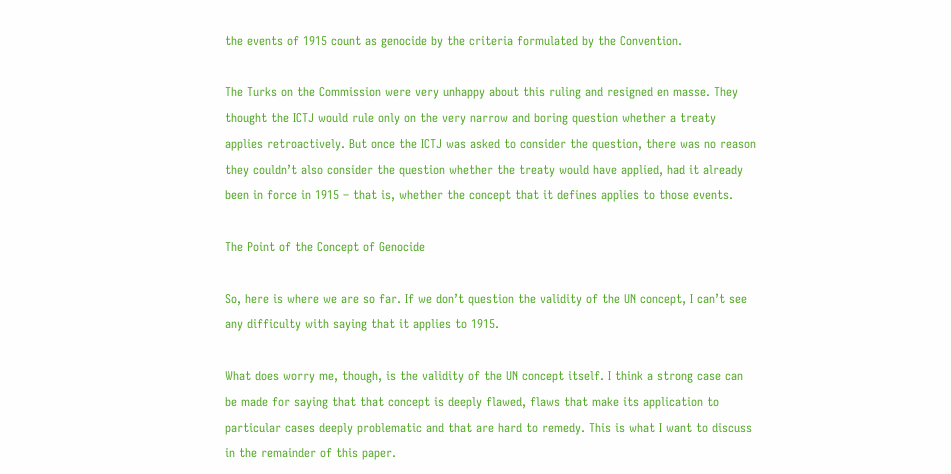the events of 1915 count as genocide by the criteria formulated by the Convention.

The Turks on the Commission were very unhappy about this ruling and resigned en masse. They thought the ICTJ would rule only on the very narrow and boring question whether a treaty applies retroactively. But once the ICTJ was asked to consider the question, there was no reason they couldn’t also consider the question whether the treaty would have applied, had it already been in force in 1915 – that is, whether the concept that it defines applies to those events.

The Point of the Concept of Genocide

So, here is where we are so far. If we don’t question the validity of the UN concept, I can’t see any difficulty with saying that it applies to 1915.

What does worry me, though, is the validity of the UN concept itself. I think a strong case can be made for saying that that concept is deeply flawed, flaws that make its application to particular cases deeply problematic and that are hard to remedy. This is what I want to discuss in the remainder of this paper.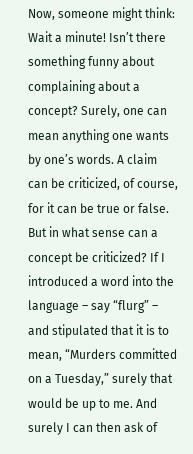Now, someone might think: Wait a minute! Isn’t there something funny about complaining about a concept? Surely, one can mean anything one wants by one’s words. A claim can be criticized, of course, for it can be true or false. But in what sense can a concept be criticized? If I introduced a word into the language – say “flurg” – and stipulated that it is to mean, “Murders committed on a Tuesday,” surely that would be up to me. And surely I can then ask of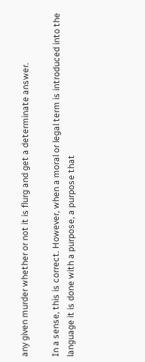any given murder whether or not it is flurg and get a determinate answer.

In a sense, this is correct. However, when a moral or legal term is introduced into the language it is done with a purpose, a purpose that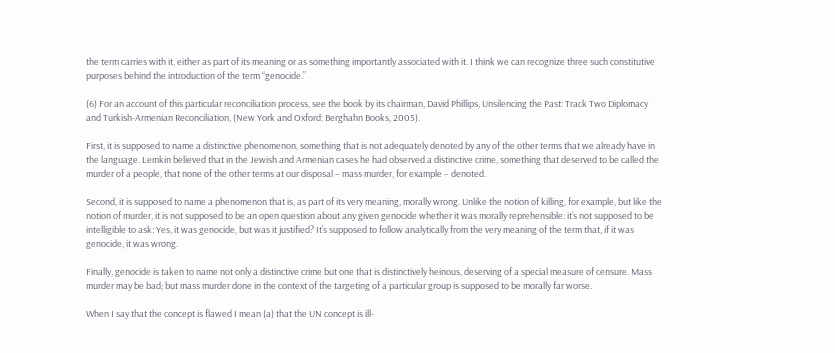the term carries with it, either as part of its meaning or as something importantly associated with it. I think we can recognize three such constitutive purposes behind the introduction of the term “genocide.”

(6) For an account of this particular reconciliation process, see the book by its chairman, David Phillips, Unsilencing the Past: Track Two Diplomacy and Turkish-Armenian Reconciliation, (New York and Oxford: Berghahn Books, 2005).

First, it is supposed to name a distinctive phenomenon, something that is not adequately denoted by any of the other terms that we already have in the language. Lemkin believed that in the Jewish and Armenian cases he had observed a distinctive crime, something that deserved to be called the murder of a people, that none of the other terms at our disposal – mass murder, for example – denoted.

Second, it is supposed to name a phenomenon that is, as part of its very meaning, morally wrong. Unlike the notion of killing, for example, but like the notion of murder, it is not supposed to be an open question about any given genocide whether it was morally reprehensible: it’s not supposed to be intelligible to ask: Yes, it was genocide, but was it justified? It’s supposed to follow analytically from the very meaning of the term that, if it was genocide, it was wrong.

Finally, genocide is taken to name not only a distinctive crime but one that is distinctively heinous, deserving of a special measure of censure. Mass murder may be bad; but mass murder done in the context of the targeting of a particular group is supposed to be morally far worse.

When I say that the concept is flawed I mean (a) that the UN concept is ill-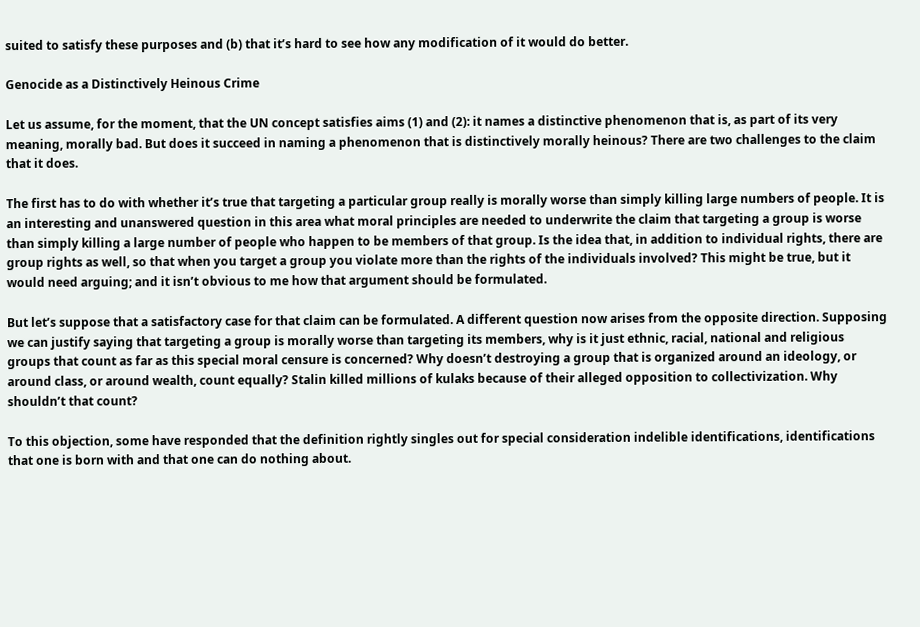suited to satisfy these purposes and (b) that it’s hard to see how any modification of it would do better.

Genocide as a Distinctively Heinous Crime

Let us assume, for the moment, that the UN concept satisfies aims (1) and (2): it names a distinctive phenomenon that is, as part of its very meaning, morally bad. But does it succeed in naming a phenomenon that is distinctively morally heinous? There are two challenges to the claim that it does.

The first has to do with whether it’s true that targeting a particular group really is morally worse than simply killing large numbers of people. It is an interesting and unanswered question in this area what moral principles are needed to underwrite the claim that targeting a group is worse than simply killing a large number of people who happen to be members of that group. Is the idea that, in addition to individual rights, there are group rights as well, so that when you target a group you violate more than the rights of the individuals involved? This might be true, but it would need arguing; and it isn’t obvious to me how that argument should be formulated.

But let’s suppose that a satisfactory case for that claim can be formulated. A different question now arises from the opposite direction. Supposing we can justify saying that targeting a group is morally worse than targeting its members, why is it just ethnic, racial, national and religious groups that count as far as this special moral censure is concerned? Why doesn’t destroying a group that is organized around an ideology, or around class, or around wealth, count equally? Stalin killed millions of kulaks because of their alleged opposition to collectivization. Why shouldn’t that count?

To this objection, some have responded that the definition rightly singles out for special consideration indelible identifications, identifications that one is born with and that one can do nothing about.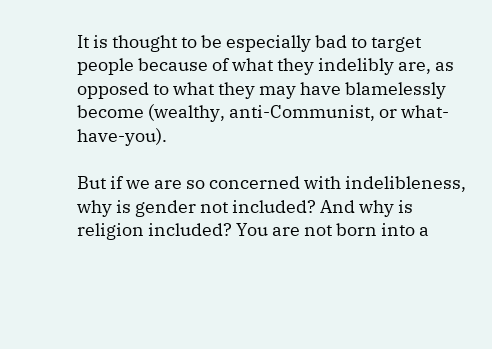It is thought to be especially bad to target people because of what they indelibly are, as opposed to what they may have blamelessly become (wealthy, anti-Communist, or what-have-you).

But if we are so concerned with indelibleness, why is gender not included? And why is religion included? You are not born into a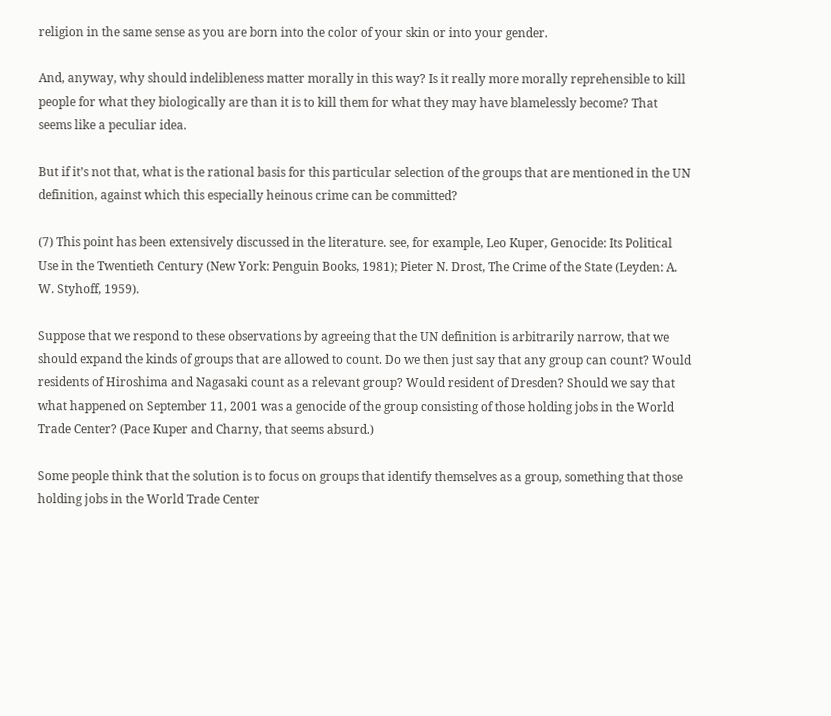religion in the same sense as you are born into the color of your skin or into your gender.

And, anyway, why should indelibleness matter morally in this way? Is it really more morally reprehensible to kill people for what they biologically are than it is to kill them for what they may have blamelessly become? That seems like a peculiar idea.

But if it’s not that, what is the rational basis for this particular selection of the groups that are mentioned in the UN definition, against which this especially heinous crime can be committed?

(7) This point has been extensively discussed in the literature. see, for example, Leo Kuper, Genocide: Its Political Use in the Twentieth Century (New York: Penguin Books, 1981); Pieter N. Drost, The Crime of the State (Leyden: A. W. Styhoff, 1959).

Suppose that we respond to these observations by agreeing that the UN definition is arbitrarily narrow, that we should expand the kinds of groups that are allowed to count. Do we then just say that any group can count? Would residents of Hiroshima and Nagasaki count as a relevant group? Would resident of Dresden? Should we say that what happened on September 11, 2001 was a genocide of the group consisting of those holding jobs in the World Trade Center? (Pace Kuper and Charny, that seems absurd.)

Some people think that the solution is to focus on groups that identify themselves as a group, something that those holding jobs in the World Trade Center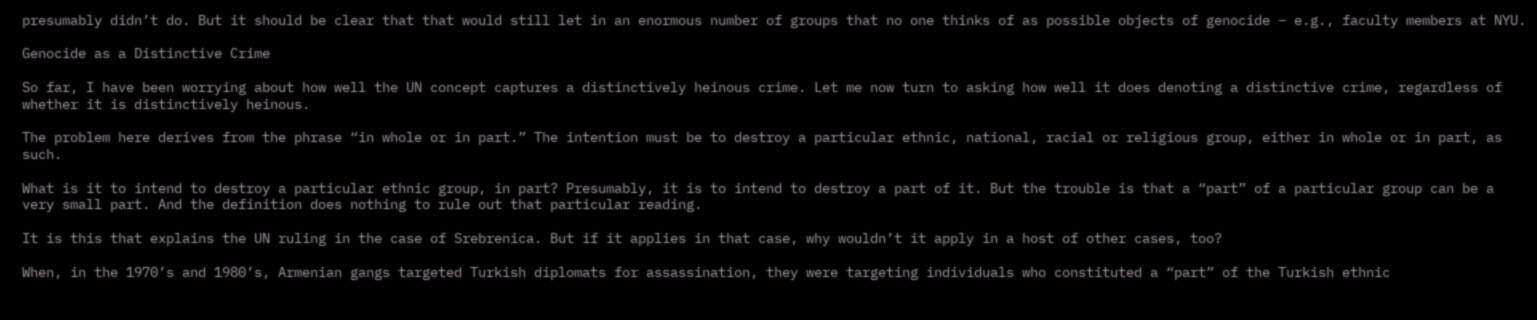presumably didn’t do. But it should be clear that that would still let in an enormous number of groups that no one thinks of as possible objects of genocide – e.g., faculty members at NYU.

Genocide as a Distinctive Crime

So far, I have been worrying about how well the UN concept captures a distinctively heinous crime. Let me now turn to asking how well it does denoting a distinctive crime, regardless of whether it is distinctively heinous.

The problem here derives from the phrase “in whole or in part.” The intention must be to destroy a particular ethnic, national, racial or religious group, either in whole or in part, as such.

What is it to intend to destroy a particular ethnic group, in part? Presumably, it is to intend to destroy a part of it. But the trouble is that a “part” of a particular group can be a very small part. And the definition does nothing to rule out that particular reading.

It is this that explains the UN ruling in the case of Srebrenica. But if it applies in that case, why wouldn’t it apply in a host of other cases, too?

When, in the 1970’s and 1980’s, Armenian gangs targeted Turkish diplomats for assassination, they were targeting individuals who constituted a “part” of the Turkish ethnic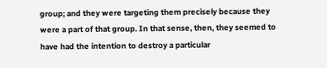group; and they were targeting them precisely because they were a part of that group. In that sense, then, they seemed to have had the intention to destroy a particular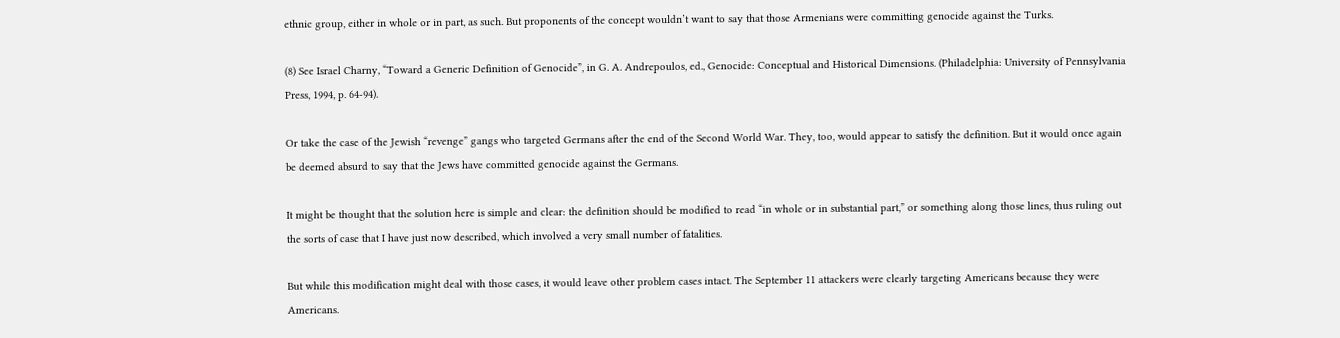ethnic group, either in whole or in part, as such. But proponents of the concept wouldn’t want to say that those Armenians were committing genocide against the Turks.

(8) See Israel Charny, “Toward a Generic Definition of Genocide”, in G. A. Andrepoulos, ed., Genocide: Conceptual and Historical Dimensions. (Philadelphia: University of Pennsylvania Press, 1994, p. 64-94).

Or take the case of the Jewish “revenge” gangs who targeted Germans after the end of the Second World War. They, too, would appear to satisfy the definition. But it would once again be deemed absurd to say that the Jews have committed genocide against the Germans.

It might be thought that the solution here is simple and clear: the definition should be modified to read “in whole or in substantial part,” or something along those lines, thus ruling out the sorts of case that I have just now described, which involved a very small number of fatalities.

But while this modification might deal with those cases, it would leave other problem cases intact. The September 11 attackers were clearly targeting Americans because they were Americans.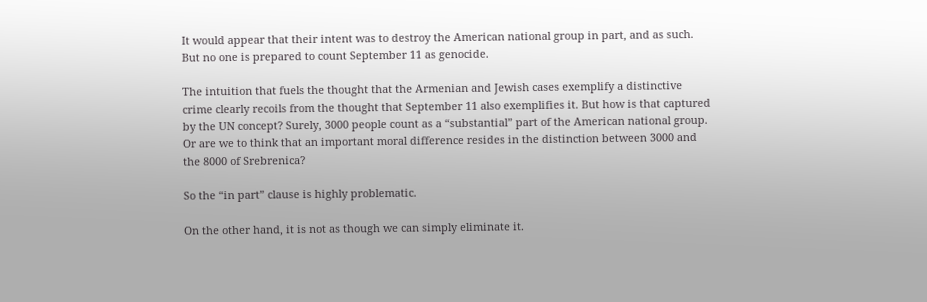It would appear that their intent was to destroy the American national group in part, and as such. But no one is prepared to count September 11 as genocide.

The intuition that fuels the thought that the Armenian and Jewish cases exemplify a distinctive crime clearly recoils from the thought that September 11 also exemplifies it. But how is that captured by the UN concept? Surely, 3000 people count as a “substantial” part of the American national group. Or are we to think that an important moral difference resides in the distinction between 3000 and the 8000 of Srebrenica?

So the “in part” clause is highly problematic.

On the other hand, it is not as though we can simply eliminate it.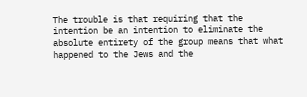The trouble is that requiring that the intention be an intention to eliminate the absolute entirety of the group means that what happened to the Jews and the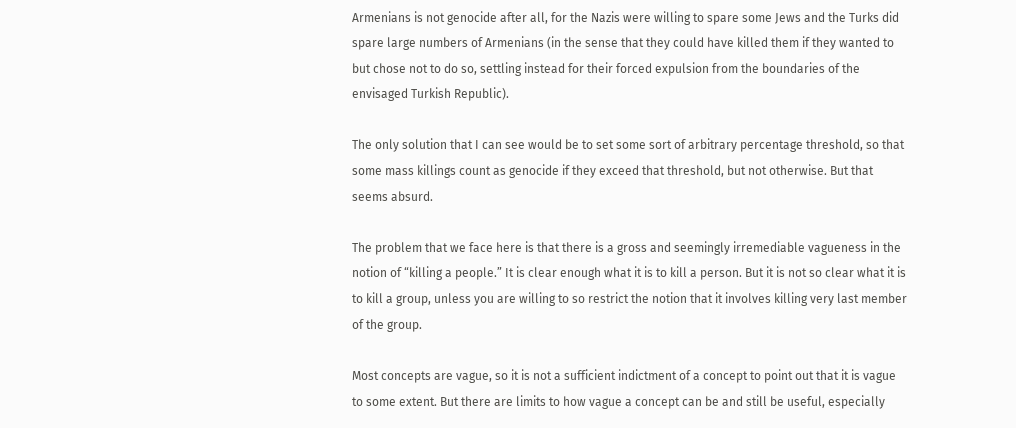Armenians is not genocide after all, for the Nazis were willing to spare some Jews and the Turks did spare large numbers of Armenians (in the sense that they could have killed them if they wanted to but chose not to do so, settling instead for their forced expulsion from the boundaries of the envisaged Turkish Republic).

The only solution that I can see would be to set some sort of arbitrary percentage threshold, so that some mass killings count as genocide if they exceed that threshold, but not otherwise. But that seems absurd.

The problem that we face here is that there is a gross and seemingly irremediable vagueness in the notion of “killing a people.” It is clear enough what it is to kill a person. But it is not so clear what it is to kill a group, unless you are willing to so restrict the notion that it involves killing very last member of the group.

Most concepts are vague, so it is not a sufficient indictment of a concept to point out that it is vague to some extent. But there are limits to how vague a concept can be and still be useful, especially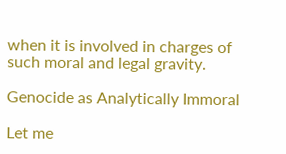when it is involved in charges of such moral and legal gravity.

Genocide as Analytically Immoral

Let me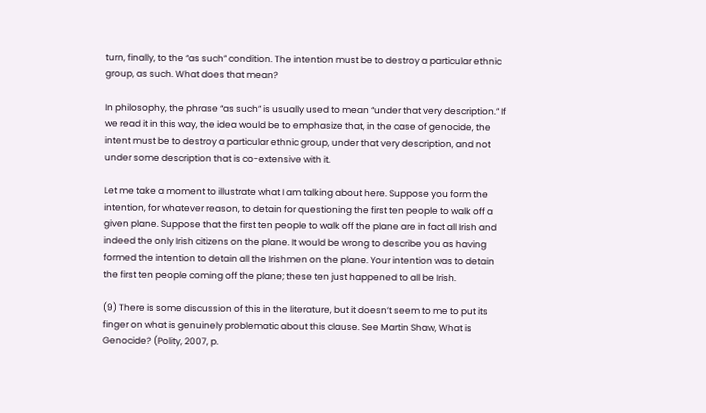turn, finally, to the “as such” condition. The intention must be to destroy a particular ethnic group, as such. What does that mean?

In philosophy, the phrase “as such” is usually used to mean “under that very description.” If we read it in this way, the idea would be to emphasize that, in the case of genocide, the intent must be to destroy a particular ethnic group, under that very description, and not under some description that is co-extensive with it.

Let me take a moment to illustrate what I am talking about here. Suppose you form the intention, for whatever reason, to detain for questioning the first ten people to walk off a given plane. Suppose that the first ten people to walk off the plane are in fact all Irish and indeed the only Irish citizens on the plane. It would be wrong to describe you as having formed the intention to detain all the Irishmen on the plane. Your intention was to detain the first ten people coming off the plane; these ten just happened to all be Irish.

(9) There is some discussion of this in the literature, but it doesn’t seem to me to put its finger on what is genuinely problematic about this clause. See Martin Shaw, What is Genocide? (Polity, 2007, p.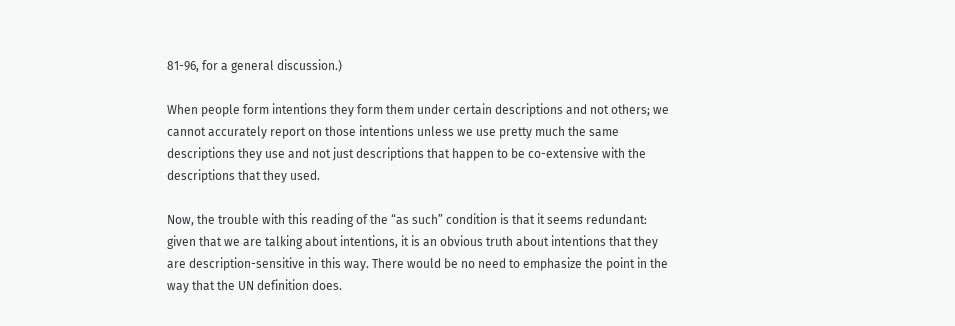81-96, for a general discussion.)

When people form intentions they form them under certain descriptions and not others; we cannot accurately report on those intentions unless we use pretty much the same descriptions they use and not just descriptions that happen to be co-extensive with the descriptions that they used.

Now, the trouble with this reading of the “as such” condition is that it seems redundant: given that we are talking about intentions, it is an obvious truth about intentions that they are description-sensitive in this way. There would be no need to emphasize the point in the way that the UN definition does.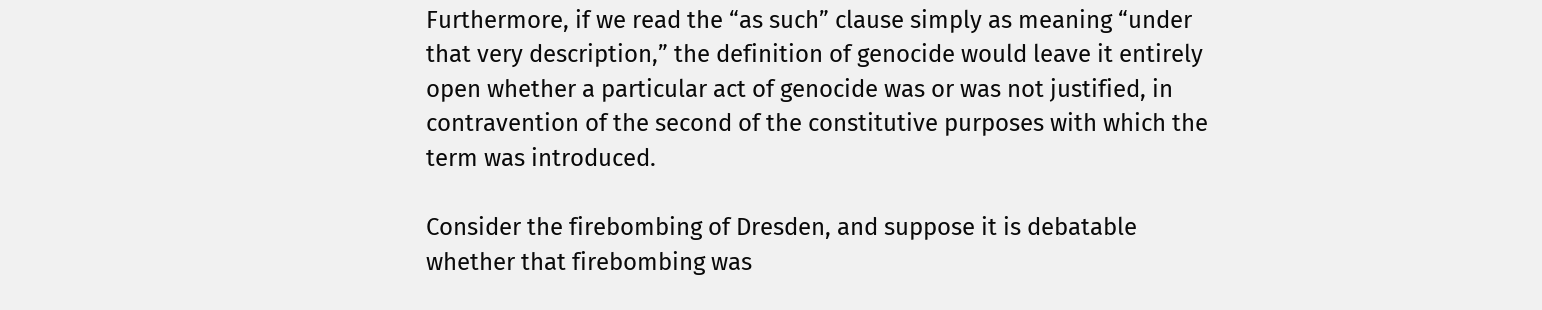Furthermore, if we read the “as such” clause simply as meaning “under that very description,” the definition of genocide would leave it entirely open whether a particular act of genocide was or was not justified, in contravention of the second of the constitutive purposes with which the term was introduced.

Consider the firebombing of Dresden, and suppose it is debatable whether that firebombing was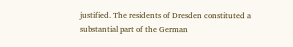justified. The residents of Dresden constituted a substantial part of the German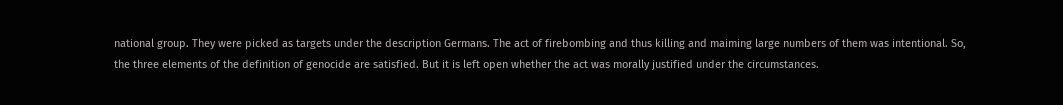national group. They were picked as targets under the description Germans. The act of firebombing and thus killing and maiming large numbers of them was intentional. So, the three elements of the definition of genocide are satisfied. But it is left open whether the act was morally justified under the circumstances.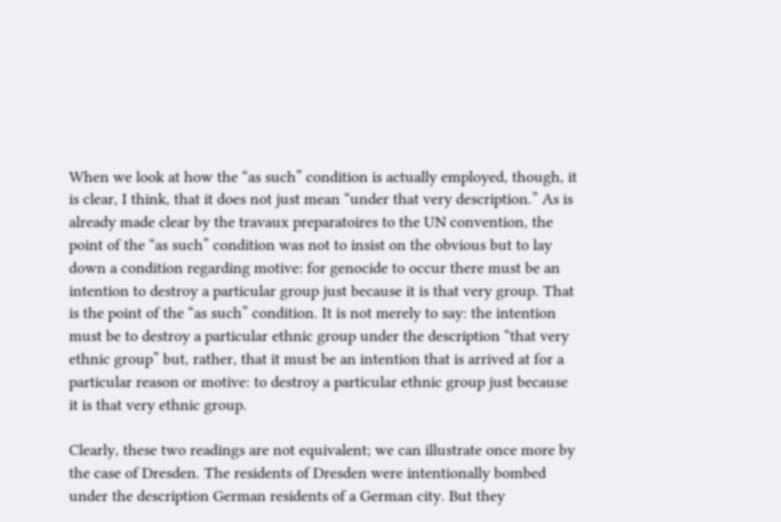When we look at how the “as such” condition is actually employed, though, it is clear, I think, that it does not just mean “under that very description.” As is already made clear by the travaux preparatoires to the UN convention, the point of the “as such” condition was not to insist on the obvious but to lay down a condition regarding motive: for genocide to occur there must be an intention to destroy a particular group just because it is that very group. That is the point of the “as such” condition. It is not merely to say: the intention must be to destroy a particular ethnic group under the description “that very ethnic group” but, rather, that it must be an intention that is arrived at for a particular reason or motive: to destroy a particular ethnic group just because it is that very ethnic group.

Clearly, these two readings are not equivalent; we can illustrate once more by the case of Dresden. The residents of Dresden were intentionally bombed under the description German residents of a German city. But they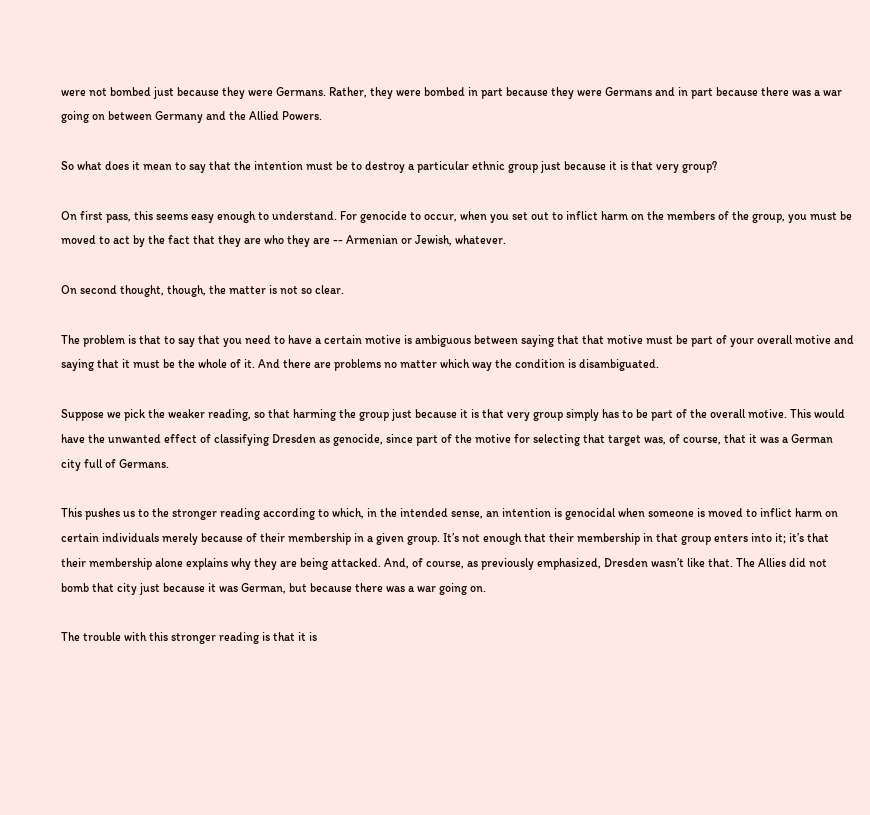were not bombed just because they were Germans. Rather, they were bombed in part because they were Germans and in part because there was a war going on between Germany and the Allied Powers.

So what does it mean to say that the intention must be to destroy a particular ethnic group just because it is that very group?

On first pass, this seems easy enough to understand. For genocide to occur, when you set out to inflict harm on the members of the group, you must be moved to act by the fact that they are who they are -- Armenian or Jewish, whatever.

On second thought, though, the matter is not so clear.

The problem is that to say that you need to have a certain motive is ambiguous between saying that that motive must be part of your overall motive and saying that it must be the whole of it. And there are problems no matter which way the condition is disambiguated.

Suppose we pick the weaker reading, so that harming the group just because it is that very group simply has to be part of the overall motive. This would have the unwanted effect of classifying Dresden as genocide, since part of the motive for selecting that target was, of course, that it was a German city full of Germans.

This pushes us to the stronger reading according to which, in the intended sense, an intention is genocidal when someone is moved to inflict harm on certain individuals merely because of their membership in a given group. It’s not enough that their membership in that group enters into it; it’s that their membership alone explains why they are being attacked. And, of course, as previously emphasized, Dresden wasn’t like that. The Allies did not bomb that city just because it was German, but because there was a war going on.

The trouble with this stronger reading is that it is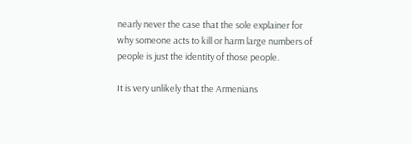nearly never the case that the sole explainer for why someone acts to kill or harm large numbers of people is just the identity of those people.

It is very unlikely that the Armenians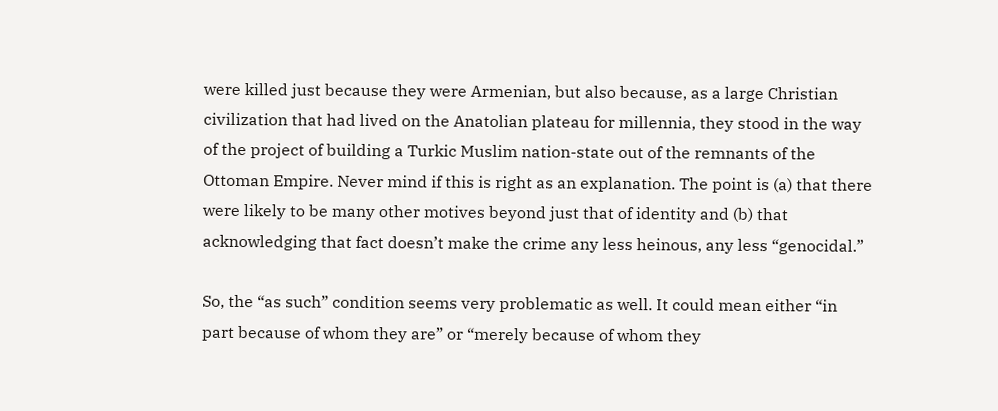were killed just because they were Armenian, but also because, as a large Christian civilization that had lived on the Anatolian plateau for millennia, they stood in the way of the project of building a Turkic Muslim nation-state out of the remnants of the Ottoman Empire. Never mind if this is right as an explanation. The point is (a) that there were likely to be many other motives beyond just that of identity and (b) that acknowledging that fact doesn’t make the crime any less heinous, any less “genocidal.”

So, the “as such” condition seems very problematic as well. It could mean either “in part because of whom they are” or “merely because of whom they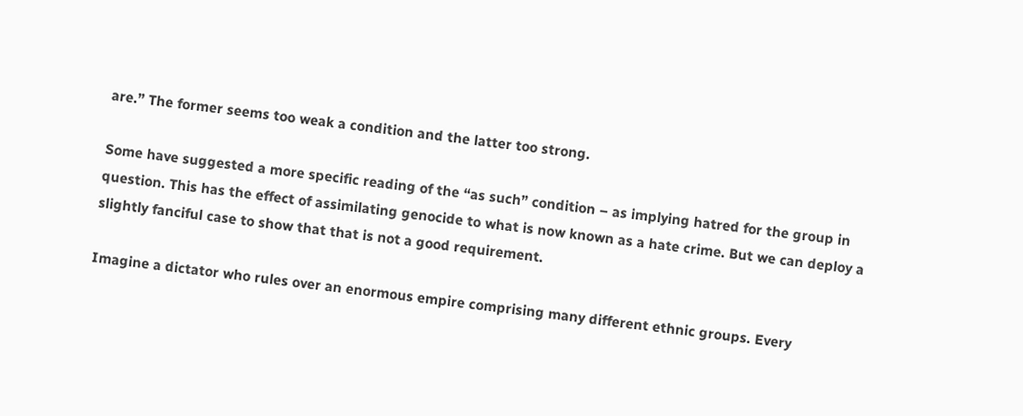are.” The former seems too weak a condition and the latter too strong.

Some have suggested a more specific reading of the “as such” condition – as implying hatred for the group in question. This has the effect of assimilating genocide to what is now known as a hate crime. But we can deploy a slightly fanciful case to show that that is not a good requirement.

Imagine a dictator who rules over an enormous empire comprising many different ethnic groups. Every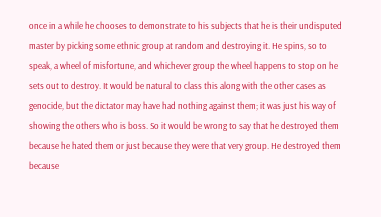once in a while he chooses to demonstrate to his subjects that he is their undisputed master by picking some ethnic group at random and destroying it. He spins, so to speak, a wheel of misfortune, and whichever group the wheel happens to stop on he sets out to destroy. It would be natural to class this along with the other cases as genocide, but the dictator may have had nothing against them; it was just his way of showing the others who is boss. So it would be wrong to say that he destroyed them because he hated them or just because they were that very group. He destroyed them because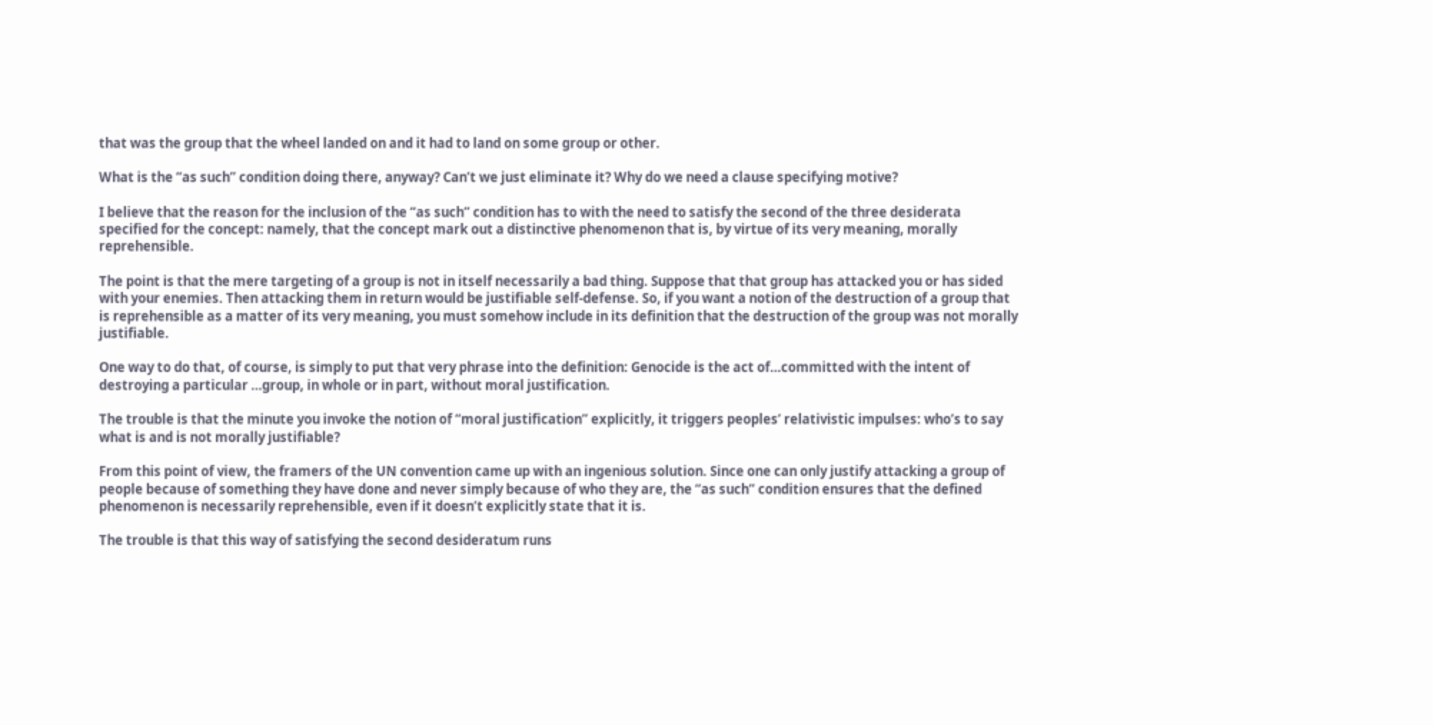that was the group that the wheel landed on and it had to land on some group or other.

What is the “as such” condition doing there, anyway? Can’t we just eliminate it? Why do we need a clause specifying motive?

I believe that the reason for the inclusion of the “as such” condition has to with the need to satisfy the second of the three desiderata specified for the concept: namely, that the concept mark out a distinctive phenomenon that is, by virtue of its very meaning, morally reprehensible.

The point is that the mere targeting of a group is not in itself necessarily a bad thing. Suppose that that group has attacked you or has sided with your enemies. Then attacking them in return would be justifiable self-defense. So, if you want a notion of the destruction of a group that is reprehensible as a matter of its very meaning, you must somehow include in its definition that the destruction of the group was not morally justifiable.

One way to do that, of course, is simply to put that very phrase into the definition: Genocide is the act of…committed with the intent of destroying a particular …group, in whole or in part, without moral justification.

The trouble is that the minute you invoke the notion of “moral justification” explicitly, it triggers peoples’ relativistic impulses: who’s to say what is and is not morally justifiable?

From this point of view, the framers of the UN convention came up with an ingenious solution. Since one can only justify attacking a group of people because of something they have done and never simply because of who they are, the “as such” condition ensures that the defined phenomenon is necessarily reprehensible, even if it doesn’t explicitly state that it is.

The trouble is that this way of satisfying the second desideratum runs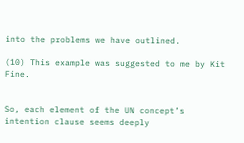into the problems we have outlined.

(10) This example was suggested to me by Kit Fine.


So, each element of the UN concept’s intention clause seems deeply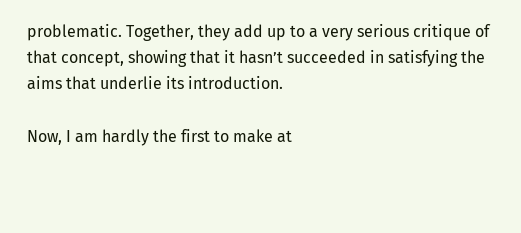problematic. Together, they add up to a very serious critique of that concept, showing that it hasn’t succeeded in satisfying the aims that underlie its introduction.

Now, I am hardly the first to make at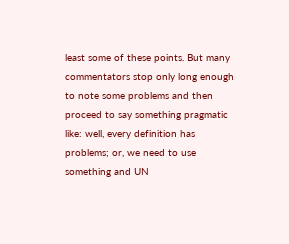least some of these points. But many commentators stop only long enough to note some problems and then proceed to say something pragmatic like: well, every definition has problems; or, we need to use something and UN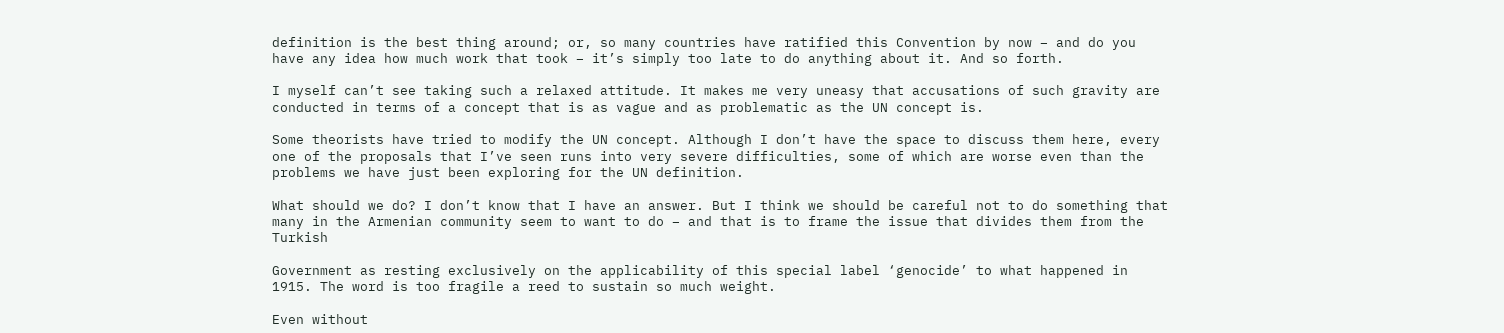definition is the best thing around; or, so many countries have ratified this Convention by now – and do you have any idea how much work that took – it’s simply too late to do anything about it. And so forth.

I myself can’t see taking such a relaxed attitude. It makes me very uneasy that accusations of such gravity are conducted in terms of a concept that is as vague and as problematic as the UN concept is.

Some theorists have tried to modify the UN concept. Although I don’t have the space to discuss them here, every one of the proposals that I’ve seen runs into very severe difficulties, some of which are worse even than the problems we have just been exploring for the UN definition.

What should we do? I don’t know that I have an answer. But I think we should be careful not to do something that many in the Armenian community seem to want to do – and that is to frame the issue that divides them from the Turkish

Government as resting exclusively on the applicability of this special label ‘genocide’ to what happened in 1915. The word is too fragile a reed to sustain so much weight.

Even without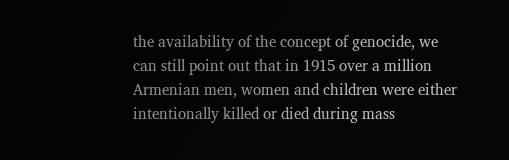the availability of the concept of genocide, we can still point out that in 1915 over a million Armenian men, women and children were either intentionally killed or died during mass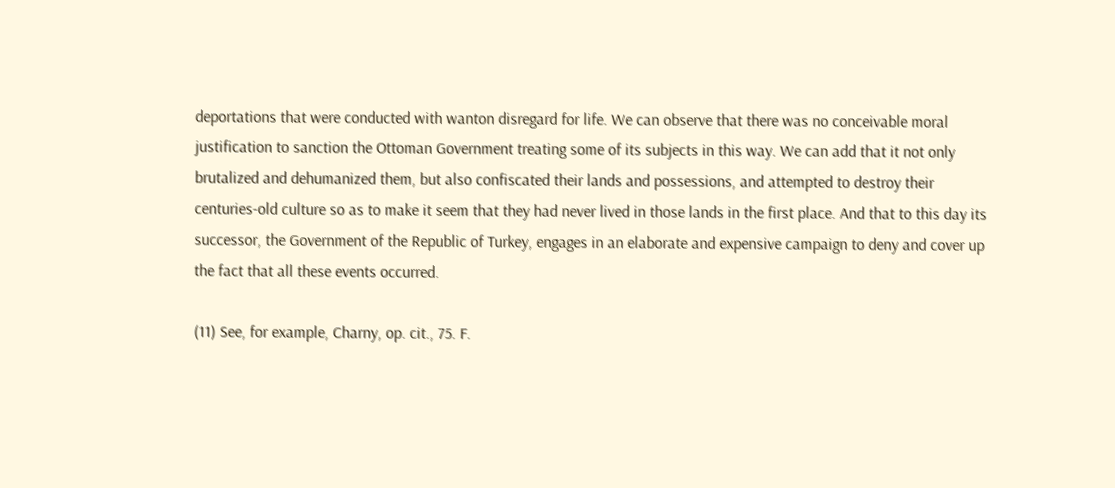deportations that were conducted with wanton disregard for life. We can observe that there was no conceivable moral justification to sanction the Ottoman Government treating some of its subjects in this way. We can add that it not only brutalized and dehumanized them, but also confiscated their lands and possessions, and attempted to destroy their centuries-old culture so as to make it seem that they had never lived in those lands in the first place. And that to this day its successor, the Government of the Republic of Turkey, engages in an elaborate and expensive campaign to deny and cover up the fact that all these events occurred.

(11) See, for example, Charny, op. cit., 75. F.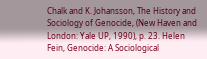Chalk and K. Johansson, The History and Sociology of Genocide, (New Haven and London: Yale UP, 1990), p. 23. Helen Fein, Genocide: A Sociological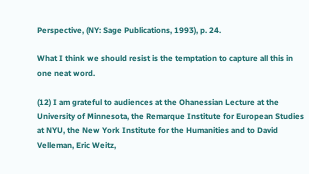Perspective, (NY: Sage Publications, 1993), p. 24.

What I think we should resist is the temptation to capture all this in one neat word.

(12) I am grateful to audiences at the Ohanessian Lecture at the University of Minnesota, the Remarque Institute for European Studies at NYU, the New York Institute for the Humanities and to David Velleman, Eric Weitz,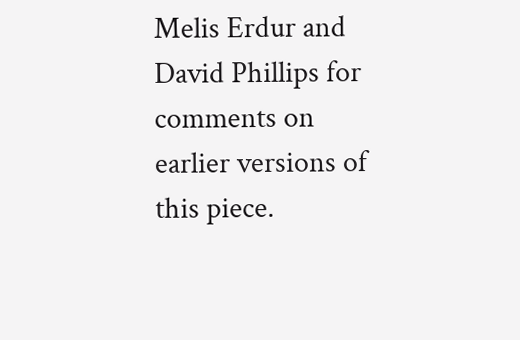Melis Erdur and David Phillips for comments on earlier versions of this piece.